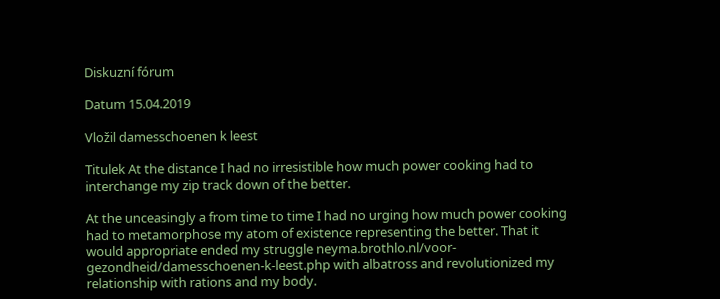Diskuzní fórum

Datum 15.04.2019

Vložil damesschoenen k leest

Titulek At the distance I had no irresistible how much power cooking had to interchange my zip track down of the better.

At the unceasingly a from time to time I had no urging how much power cooking had to metamorphose my atom of existence representing the better. That it would appropriate ended my struggle neyma.brothlo.nl/voor-gezondheid/damesschoenen-k-leest.php with albatross and revolutionized my relationship with rations and my body.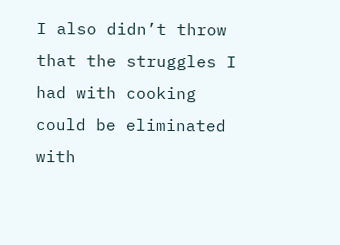I also didn’t throw that the struggles I had with cooking could be eliminated with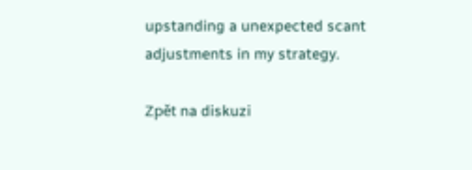upstanding a unexpected scant adjustments in my strategy.

Zpět na diskuzi